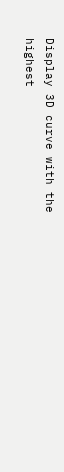Display 3D curve with the highest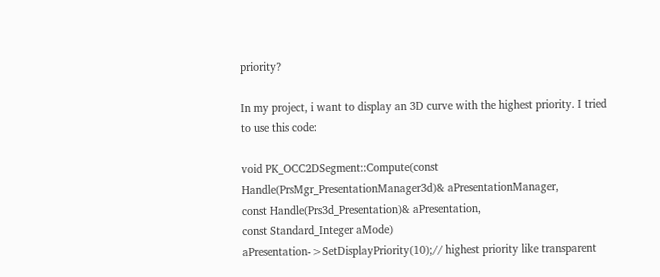priority?

In my project, i want to display an 3D curve with the highest priority. I tried to use this code:

void PK_OCC2DSegment::Compute(const Handle(PrsMgr_PresentationManager3d)& aPresentationManager,
const Handle(Prs3d_Presentation)& aPresentation,
const Standard_Integer aMode)
aPresentation->SetDisplayPriority(10);// highest priority like transparent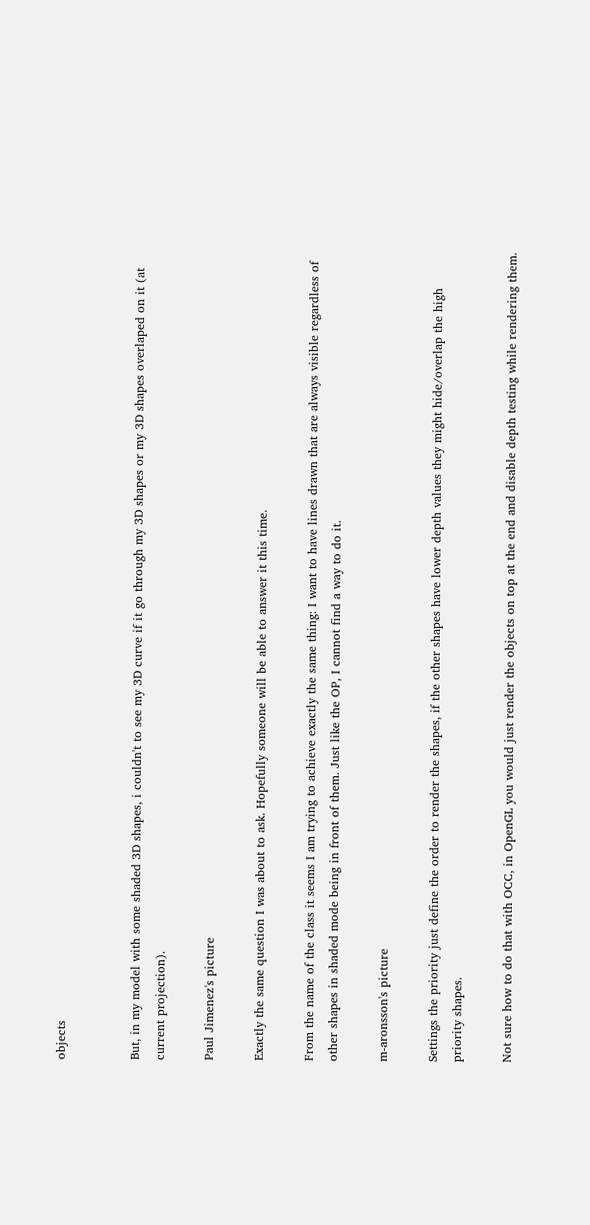objects


But, in my model with some shaded 3D shapes, i couldn't to see my 3D curve if it go through my 3D shapes or my 3D shapes overlaped on it (at current projection).

Paul Jimenez's picture

Exactly the same question I was about to ask. Hopefully someone will be able to answer it this time.

From the name of the class it seems I am trying to achieve exactly the same thing: I want to have lines drawn that are always visible regardless of other shapes in shaded mode being in front of them. Just like the OP, I cannot find a way to do it.

m-aronsson's picture

Settings the priority just define the order to render the shapes, if the other shapes have lower depth values they might hide/overlap the high priority shapes.

Not sure how to do that with OCC, in OpenGL you would just render the objects on top at the end and disable depth testing while rendering them.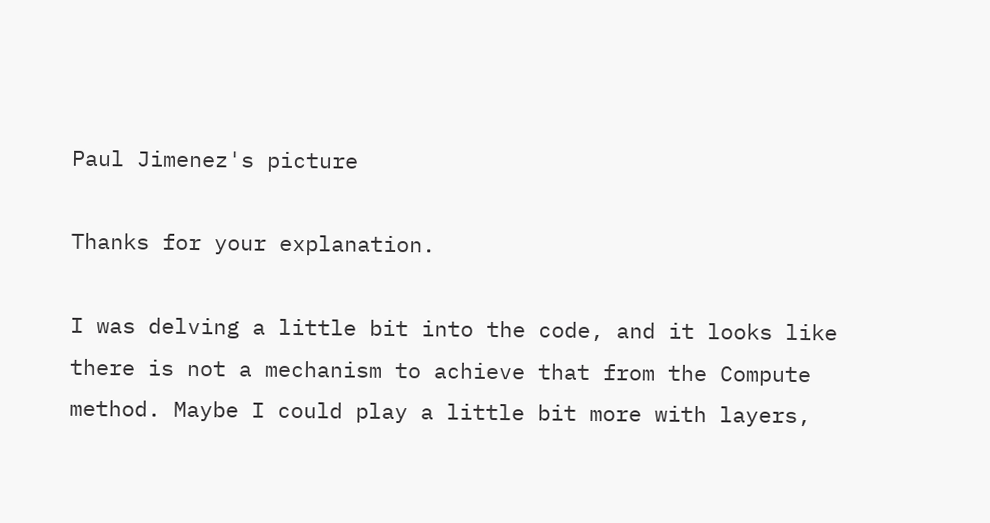Paul Jimenez's picture

Thanks for your explanation.

I was delving a little bit into the code, and it looks like there is not a mechanism to achieve that from the Compute method. Maybe I could play a little bit more with layers,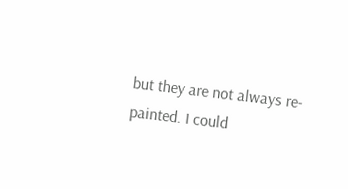but they are not always re-painted. I could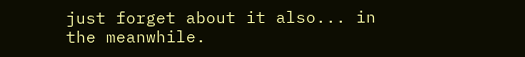just forget about it also... in the meanwhile.